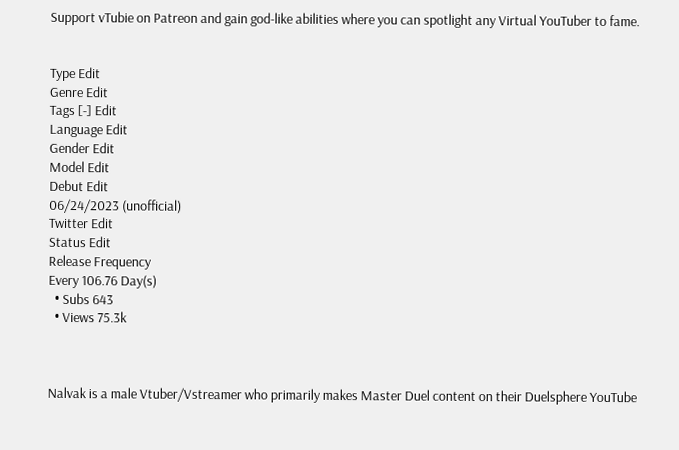Support vTubie on Patreon and gain god-like abilities where you can spotlight any Virtual YouTuber to fame.


Type Edit
Genre Edit
Tags [-] Edit
Language Edit
Gender Edit
Model Edit
Debut Edit
06/24/2023 (unofficial)
Twitter Edit
Status Edit
Release Frequency
Every 106.76 Day(s)
  • Subs 643
  • Views 75.3k



Nalvak is a male Vtuber/Vstreamer who primarily makes Master Duel content on their Duelsphere YouTube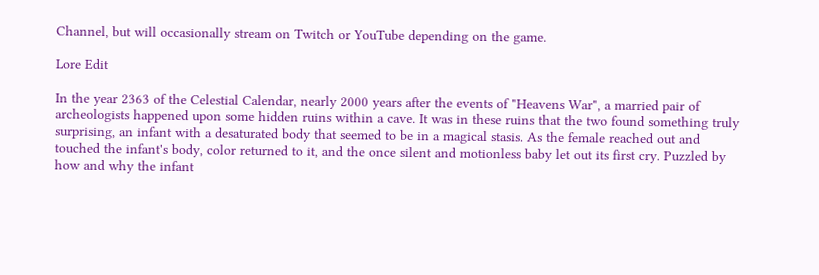Channel, but will occasionally stream on Twitch or YouTube depending on the game.

Lore Edit

In the year 2363 of the Celestial Calendar, nearly 2000 years after the events of "Heavens War", a married pair of archeologists happened upon some hidden ruins within a cave. It was in these ruins that the two found something truly surprising, an infant with a desaturated body that seemed to be in a magical stasis. As the female reached out and touched the infant's body, color returned to it, and the once silent and motionless baby let out its first cry. Puzzled by how and why the infant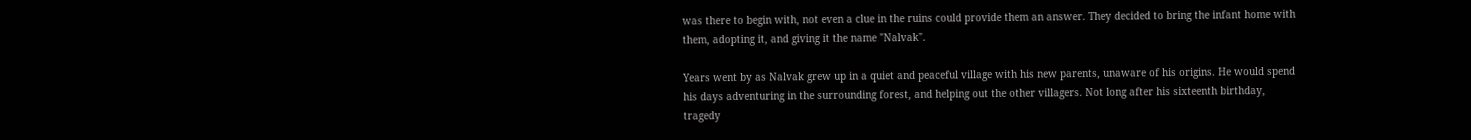was there to begin with, not even a clue in the ruins could provide them an answer. They decided to bring the infant home with them, adopting it, and giving it the name "Nalvak".

Years went by as Nalvak grew up in a quiet and peaceful village with his new parents, unaware of his origins. He would spend his days adventuring in the surrounding forest, and helping out the other villagers. Not long after his sixteenth birthday, tragedy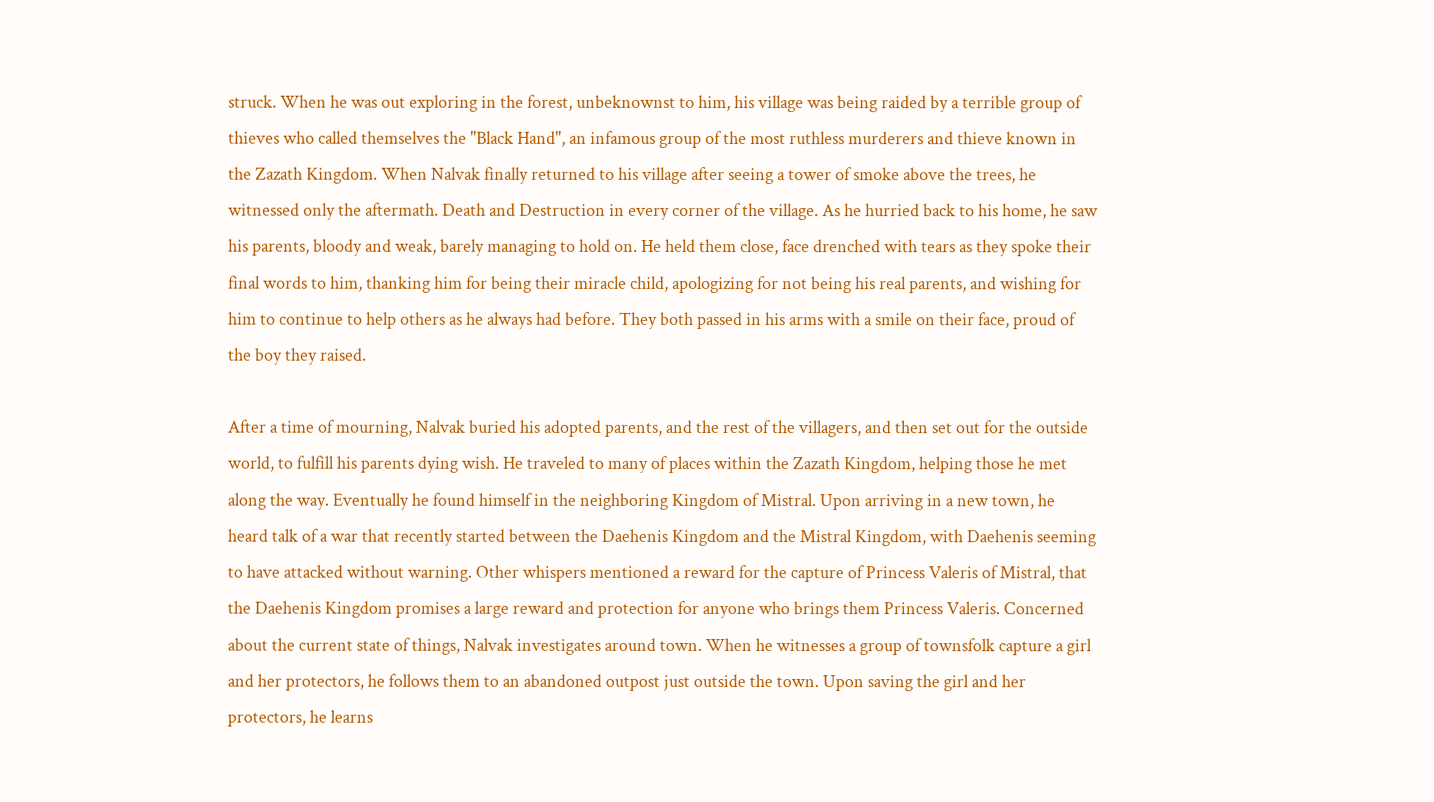struck. When he was out exploring in the forest, unbeknownst to him, his village was being raided by a terrible group of thieves who called themselves the "Black Hand", an infamous group of the most ruthless murderers and thieve known in the Zazath Kingdom. When Nalvak finally returned to his village after seeing a tower of smoke above the trees, he witnessed only the aftermath. Death and Destruction in every corner of the village. As he hurried back to his home, he saw his parents, bloody and weak, barely managing to hold on. He held them close, face drenched with tears as they spoke their final words to him, thanking him for being their miracle child, apologizing for not being his real parents, and wishing for him to continue to help others as he always had before. They both passed in his arms with a smile on their face, proud of the boy they raised.

After a time of mourning, Nalvak buried his adopted parents, and the rest of the villagers, and then set out for the outside world, to fulfill his parents dying wish. He traveled to many of places within the Zazath Kingdom, helping those he met along the way. Eventually he found himself in the neighboring Kingdom of Mistral. Upon arriving in a new town, he heard talk of a war that recently started between the Daehenis Kingdom and the Mistral Kingdom, with Daehenis seeming to have attacked without warning. Other whispers mentioned a reward for the capture of Princess Valeris of Mistral, that the Daehenis Kingdom promises a large reward and protection for anyone who brings them Princess Valeris. Concerned about the current state of things, Nalvak investigates around town. When he witnesses a group of townsfolk capture a girl and her protectors, he follows them to an abandoned outpost just outside the town. Upon saving the girl and her protectors, he learns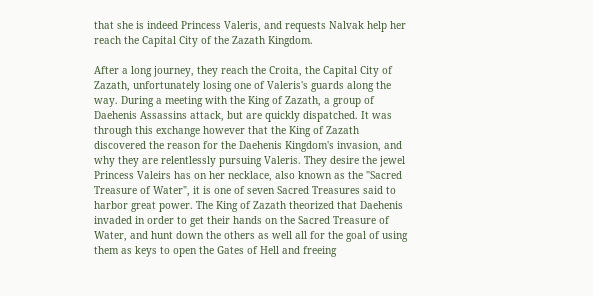that she is indeed Princess Valeris, and requests Nalvak help her reach the Capital City of the Zazath Kingdom.

After a long journey, they reach the Croita, the Capital City of Zazath, unfortunately losing one of Valeris's guards along the way. During a meeting with the King of Zazath, a group of Daehenis Assassins attack, but are quickly dispatched. It was through this exchange however that the King of Zazath discovered the reason for the Daehenis Kingdom's invasion, and why they are relentlessly pursuing Valeris. They desire the jewel Princess Valeirs has on her necklace, also known as the "Sacred Treasure of Water", it is one of seven Sacred Treasures said to harbor great power. The King of Zazath theorized that Daehenis invaded in order to get their hands on the Sacred Treasure of Water, and hunt down the others as well all for the goal of using them as keys to open the Gates of Hell and freeing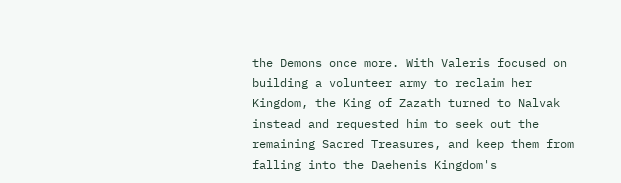the Demons once more. With Valeris focused on building a volunteer army to reclaim her Kingdom, the King of Zazath turned to Nalvak instead and requested him to seek out the remaining Sacred Treasures, and keep them from falling into the Daehenis Kingdom's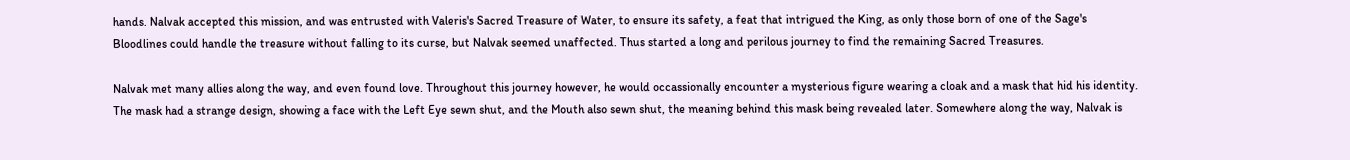hands. Nalvak accepted this mission, and was entrusted with Valeris's Sacred Treasure of Water, to ensure its safety, a feat that intrigued the King, as only those born of one of the Sage's Bloodlines could handle the treasure without falling to its curse, but Nalvak seemed unaffected. Thus started a long and perilous journey to find the remaining Sacred Treasures.

Nalvak met many allies along the way, and even found love. Throughout this journey however, he would occassionally encounter a mysterious figure wearing a cloak and a mask that hid his identity. The mask had a strange design, showing a face with the Left Eye sewn shut, and the Mouth also sewn shut, the meaning behind this mask being revealed later. Somewhere along the way, Nalvak is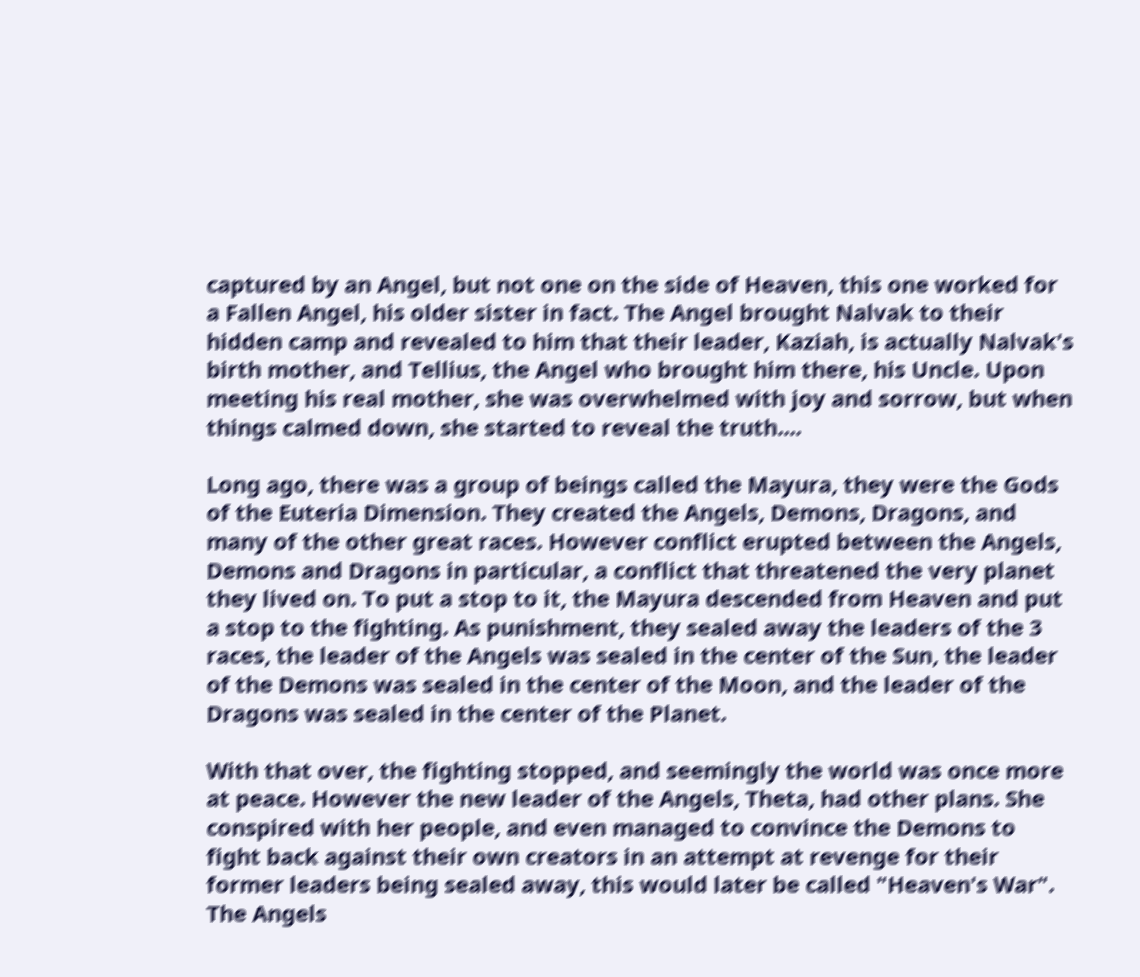captured by an Angel, but not one on the side of Heaven, this one worked for a Fallen Angel, his older sister in fact. The Angel brought Nalvak to their hidden camp and revealed to him that their leader, Kaziah, is actually Nalvak's birth mother, and Tellius, the Angel who brought him there, his Uncle. Upon meeting his real mother, she was overwhelmed with joy and sorrow, but when things calmed down, she started to reveal the truth....

Long ago, there was a group of beings called the Mayura, they were the Gods of the Euteria Dimension. They created the Angels, Demons, Dragons, and many of the other great races. However conflict erupted between the Angels, Demons and Dragons in particular, a conflict that threatened the very planet they lived on. To put a stop to it, the Mayura descended from Heaven and put a stop to the fighting. As punishment, they sealed away the leaders of the 3 races, the leader of the Angels was sealed in the center of the Sun, the leader of the Demons was sealed in the center of the Moon, and the leader of the Dragons was sealed in the center of the Planet.

With that over, the fighting stopped, and seemingly the world was once more at peace. However the new leader of the Angels, Theta, had other plans. She conspired with her people, and even managed to convince the Demons to fight back against their own creators in an attempt at revenge for their former leaders being sealed away, this would later be called "Heaven's War". The Angels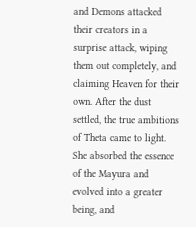and Demons attacked their creators in a surprise attack, wiping them out completely, and claiming Heaven for their own. After the dust settled, the true ambitions of Theta came to light. She absorbed the essence of the Mayura and evolved into a greater being, and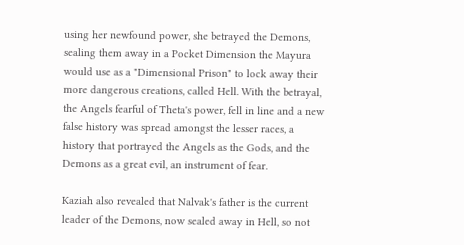using her newfound power, she betrayed the Demons, sealing them away in a Pocket Dimension the Mayura would use as a "Dimensional Prison" to lock away their more dangerous creations, called Hell. With the betrayal, the Angels fearful of Theta's power, fell in line and a new false history was spread amongst the lesser races, a history that portrayed the Angels as the Gods, and the Demons as a great evil, an instrument of fear.

Kaziah also revealed that Nalvak's father is the current leader of the Demons, now sealed away in Hell, so not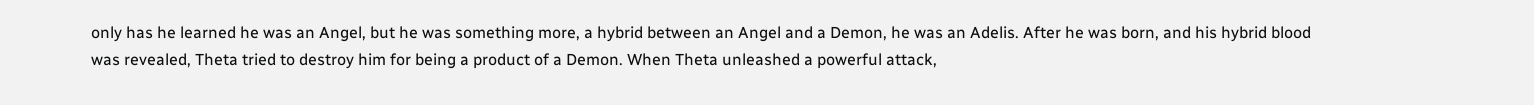only has he learned he was an Angel, but he was something more, a hybrid between an Angel and a Demon, he was an Adelis. After he was born, and his hybrid blood was revealed, Theta tried to destroy him for being a product of a Demon. When Theta unleashed a powerful attack,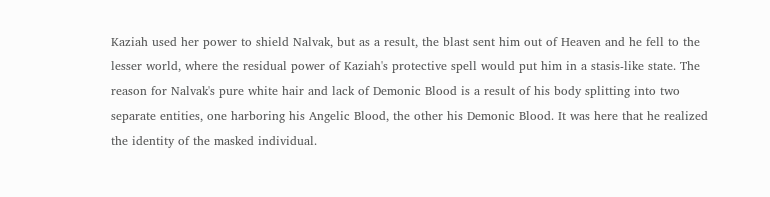Kaziah used her power to shield Nalvak, but as a result, the blast sent him out of Heaven and he fell to the lesser world, where the residual power of Kaziah's protective spell would put him in a stasis-like state. The reason for Nalvak's pure white hair and lack of Demonic Blood is a result of his body splitting into two separate entities, one harboring his Angelic Blood, the other his Demonic Blood. It was here that he realized the identity of the masked individual.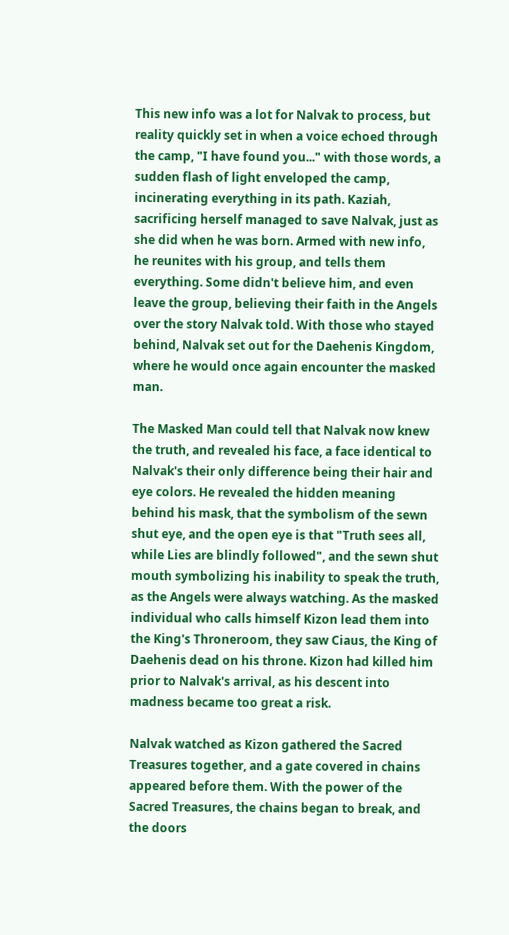This new info was a lot for Nalvak to process, but reality quickly set in when a voice echoed through the camp, "I have found you..." with those words, a sudden flash of light enveloped the camp, incinerating everything in its path. Kaziah, sacrificing herself managed to save Nalvak, just as she did when he was born. Armed with new info, he reunites with his group, and tells them everything. Some didn't believe him, and even leave the group, believing their faith in the Angels over the story Nalvak told. With those who stayed behind, Nalvak set out for the Daehenis Kingdom, where he would once again encounter the masked man.

The Masked Man could tell that Nalvak now knew the truth, and revealed his face, a face identical to Nalvak's their only difference being their hair and eye colors. He revealed the hidden meaning behind his mask, that the symbolism of the sewn shut eye, and the open eye is that "Truth sees all, while Lies are blindly followed", and the sewn shut mouth symbolizing his inability to speak the truth, as the Angels were always watching. As the masked individual who calls himself Kizon lead them into the King's Throneroom, they saw Ciaus, the King of Daehenis dead on his throne. Kizon had killed him prior to Nalvak's arrival, as his descent into madness became too great a risk.

Nalvak watched as Kizon gathered the Sacred Treasures together, and a gate covered in chains appeared before them. With the power of the Sacred Treasures, the chains began to break, and the doors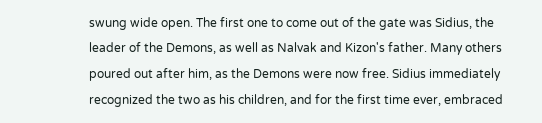swung wide open. The first one to come out of the gate was Sidius, the leader of the Demons, as well as Nalvak and Kizon's father. Many others poured out after him, as the Demons were now free. Sidius immediately recognized the two as his children, and for the first time ever, embraced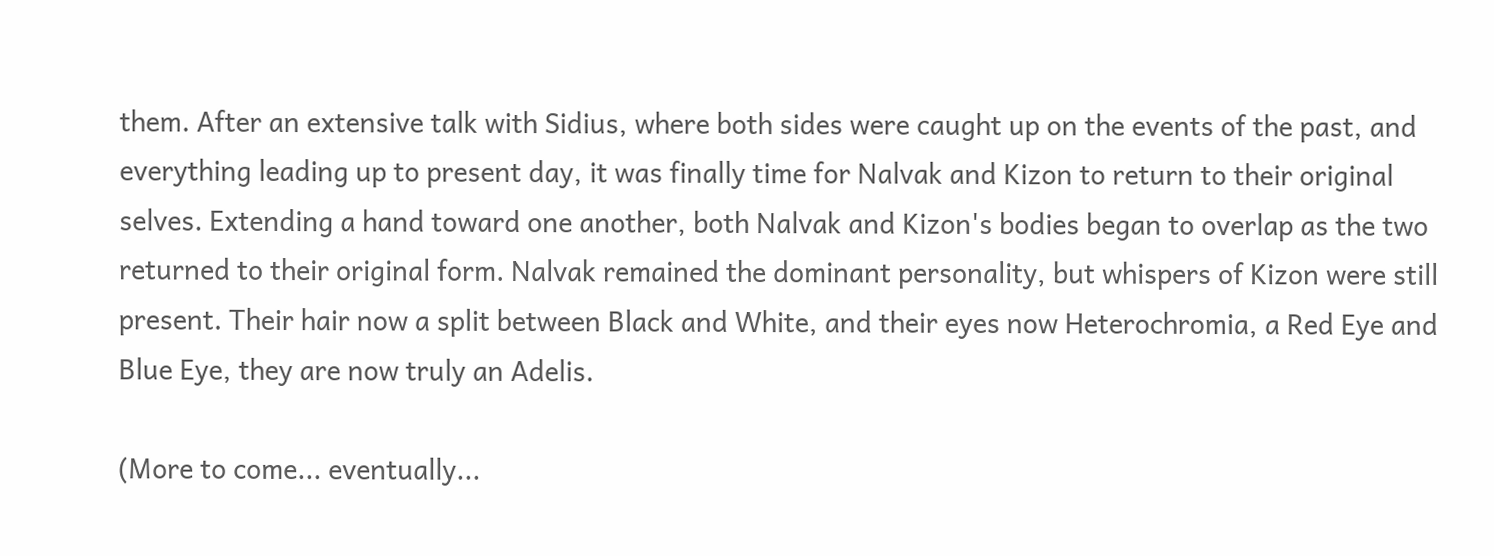them. After an extensive talk with Sidius, where both sides were caught up on the events of the past, and everything leading up to present day, it was finally time for Nalvak and Kizon to return to their original selves. Extending a hand toward one another, both Nalvak and Kizon's bodies began to overlap as the two returned to their original form. Nalvak remained the dominant personality, but whispers of Kizon were still present. Their hair now a split between Black and White, and their eyes now Heterochromia, a Red Eye and Blue Eye, they are now truly an Adelis.

(More to come... eventually...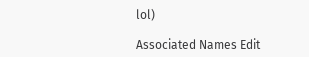lol)

Associated Names Edit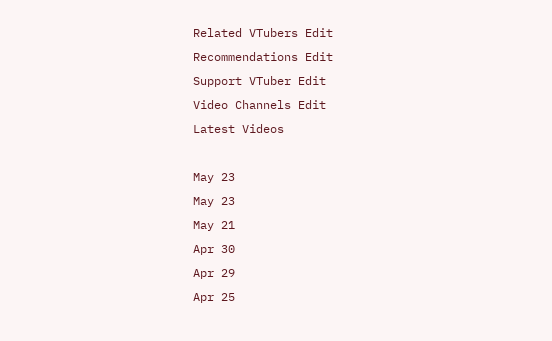Related VTubers Edit
Recommendations Edit
Support VTuber Edit
Video Channels Edit
Latest Videos

May 23
May 23
May 21
Apr 30
Apr 29
Apr 25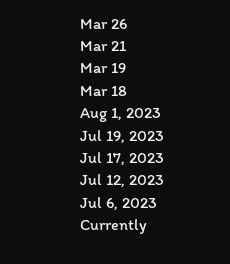Mar 26
Mar 21
Mar 19
Mar 18
Aug 1, 2023
Jul 19, 2023
Jul 17, 2023
Jul 12, 2023
Jul 6, 2023
Currently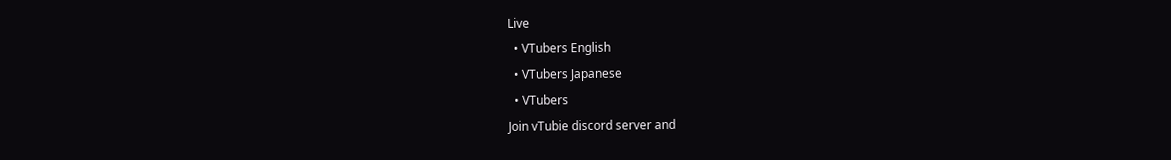Live
  • VTubers English
  • VTubers Japanese
  • VTubers
Join vTubie discord server and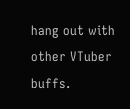hang out with other VTuber buffs.